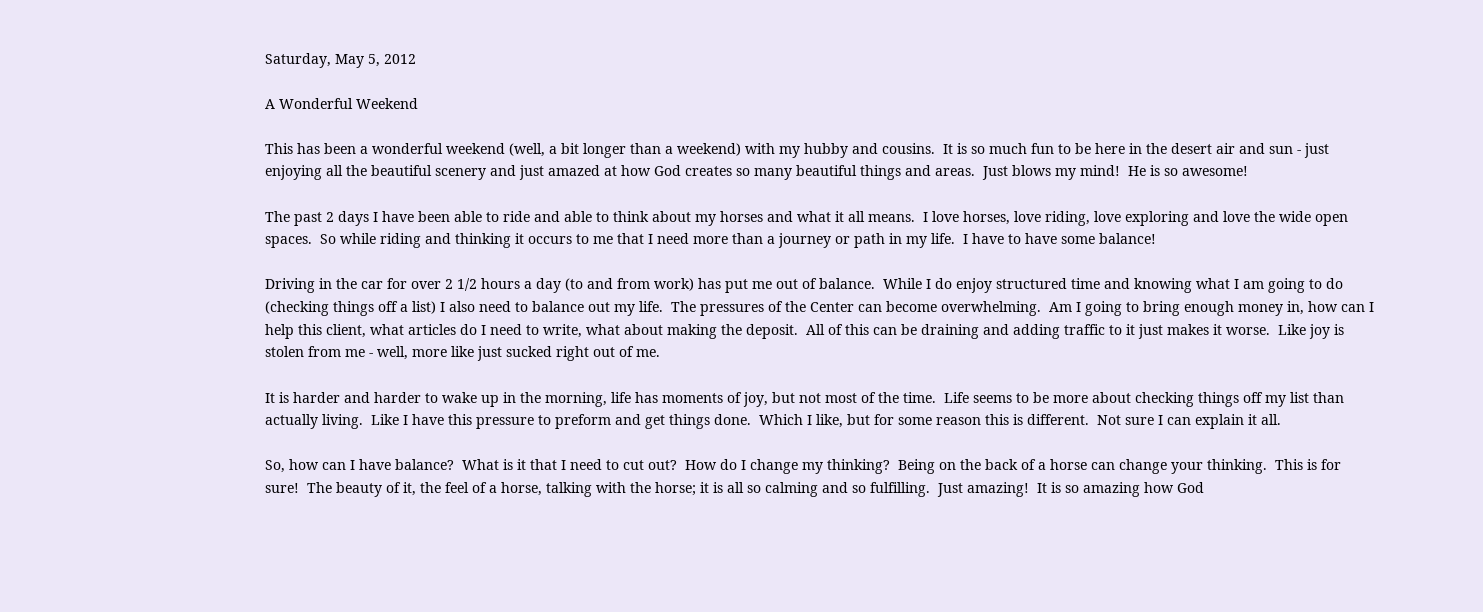Saturday, May 5, 2012

A Wonderful Weekend

This has been a wonderful weekend (well, a bit longer than a weekend) with my hubby and cousins.  It is so much fun to be here in the desert air and sun - just enjoying all the beautiful scenery and just amazed at how God creates so many beautiful things and areas.  Just blows my mind!  He is so awesome!

The past 2 days I have been able to ride and able to think about my horses and what it all means.  I love horses, love riding, love exploring and love the wide open spaces.  So while riding and thinking it occurs to me that I need more than a journey or path in my life.  I have to have some balance!

Driving in the car for over 2 1/2 hours a day (to and from work) has put me out of balance.  While I do enjoy structured time and knowing what I am going to do (checking things off a list) I also need to balance out my life.  The pressures of the Center can become overwhelming.  Am I going to bring enough money in, how can I help this client, what articles do I need to write, what about making the deposit.  All of this can be draining and adding traffic to it just makes it worse.  Like joy is stolen from me - well, more like just sucked right out of me.

It is harder and harder to wake up in the morning, life has moments of joy, but not most of the time.  Life seems to be more about checking things off my list than actually living.  Like I have this pressure to preform and get things done.  Which I like, but for some reason this is different.  Not sure I can explain it all.

So, how can I have balance?  What is it that I need to cut out?  How do I change my thinking?  Being on the back of a horse can change your thinking.  This is for sure!  The beauty of it, the feel of a horse, talking with the horse; it is all so calming and so fulfilling.  Just amazing!  It is so amazing how God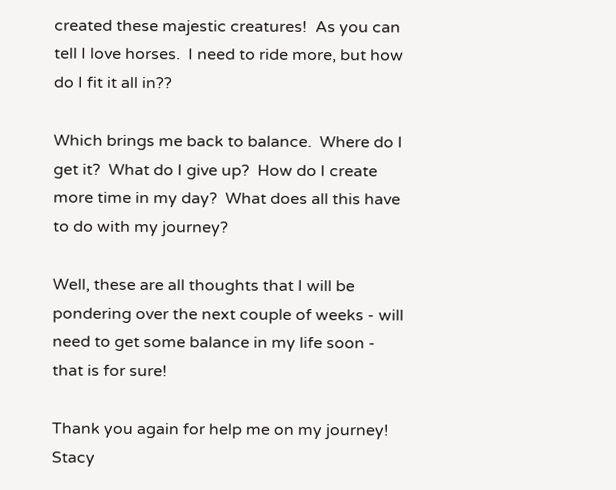created these majestic creatures!  As you can tell I love horses.  I need to ride more, but how do I fit it all in??

Which brings me back to balance.  Where do I get it?  What do I give up?  How do I create more time in my day?  What does all this have to do with my journey?

Well, these are all thoughts that I will be pondering over the next couple of weeks - will need to get some balance in my life soon - that is for sure!

Thank you again for help me on my journey!  Stacy